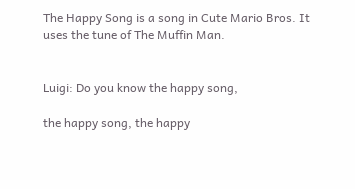The Happy Song is a song in Cute Mario Bros. It uses the tune of The Muffin Man.


Luigi: Do you know the happy song,

the happy song, the happy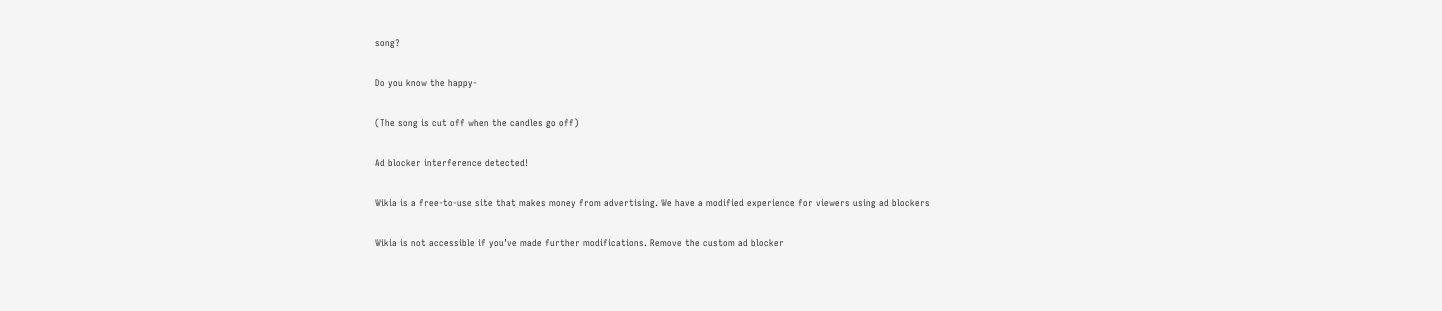song?

Do you know the happy-

(The song is cut off when the candles go off)

Ad blocker interference detected!

Wikia is a free-to-use site that makes money from advertising. We have a modified experience for viewers using ad blockers

Wikia is not accessible if you’ve made further modifications. Remove the custom ad blocker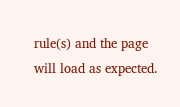rule(s) and the page will load as expected.